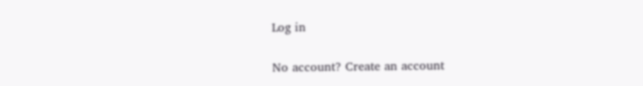Log in

No account? Create an account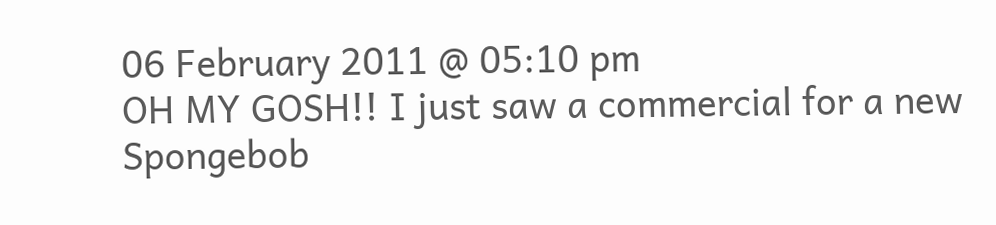06 February 2011 @ 05:10 pm
OH MY GOSH!! I just saw a commercial for a new Spongebob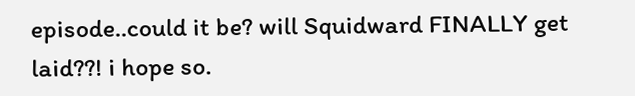episode..could it be? will Squidward FINALLY get laid??! i hope so.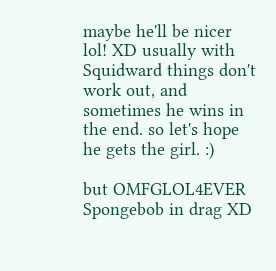maybe he'll be nicer lol! XD usually with Squidward things don't work out, and sometimes he wins in the end. so let's hope he gets the girl. :)

but OMFGLOL4EVER Spongebob in drag XD